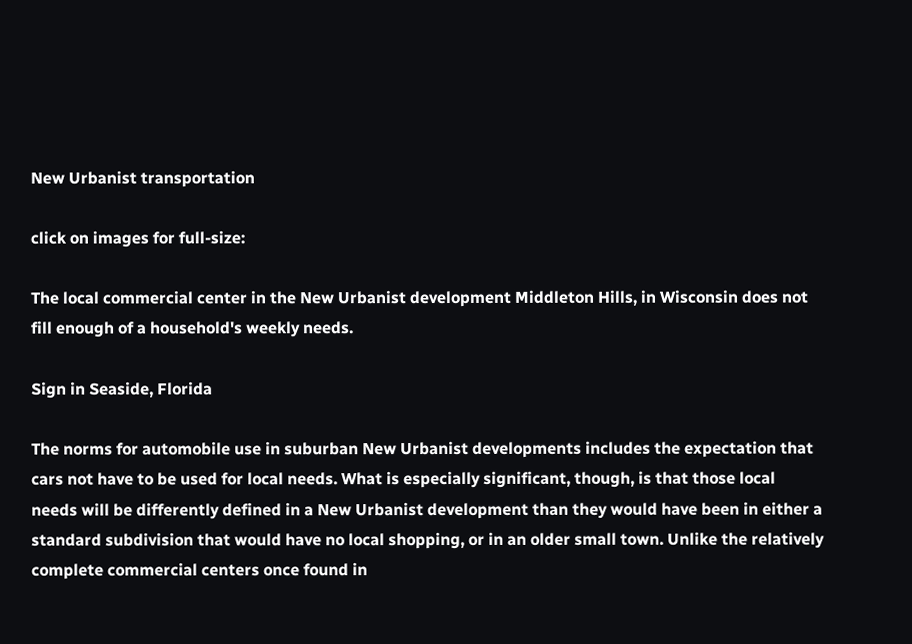New Urbanist transportation

click on images for full-size:

The local commercial center in the New Urbanist development Middleton Hills, in Wisconsin does not fill enough of a household's weekly needs.

Sign in Seaside, Florida

The norms for automobile use in suburban New Urbanist developments includes the expectation that cars not have to be used for local needs. What is especially significant, though, is that those local needs will be differently defined in a New Urbanist development than they would have been in either a standard subdivision that would have no local shopping, or in an older small town. Unlike the relatively complete commercial centers once found in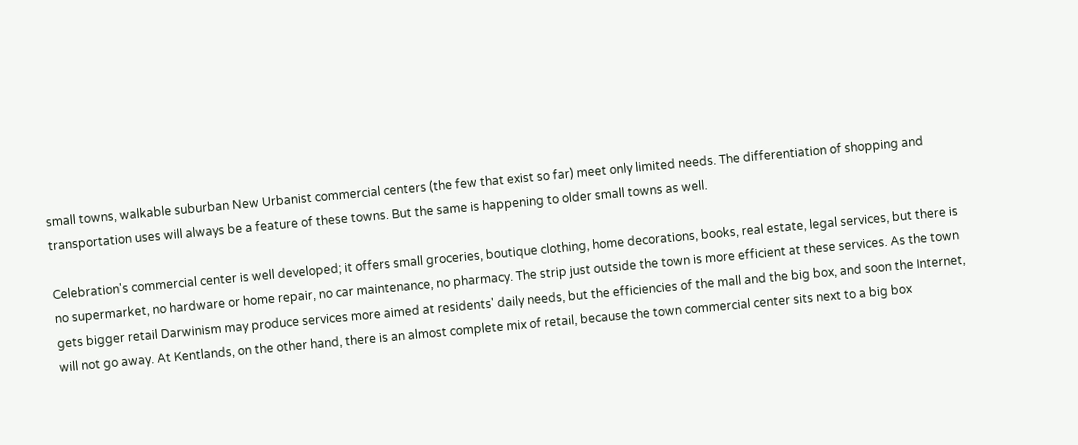small towns, walkable suburban New Urbanist commercial centers (the few that exist so far) meet only limited needs. The differentiation of shopping and transportation uses will always be a feature of these towns. But the same is happening to older small towns as well.

Celebration's commercial center is well developed; it offers small groceries, boutique clothing, home decorations, books, real estate, legal services, but there is no supermarket, no hardware or home repair, no car maintenance, no pharmacy. The strip just outside the town is more efficient at these services. As the town gets bigger retail Darwinism may produce services more aimed at residents' daily needs, but the efficiencies of the mall and the big box, and soon the Internet, will not go away. At Kentlands, on the other hand, there is an almost complete mix of retail, because the town commercial center sits next to a big box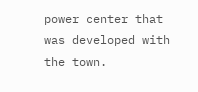power center that was developed with the town.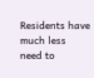Residents have much less need to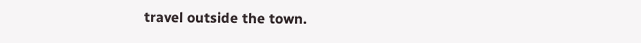travel outside the town.